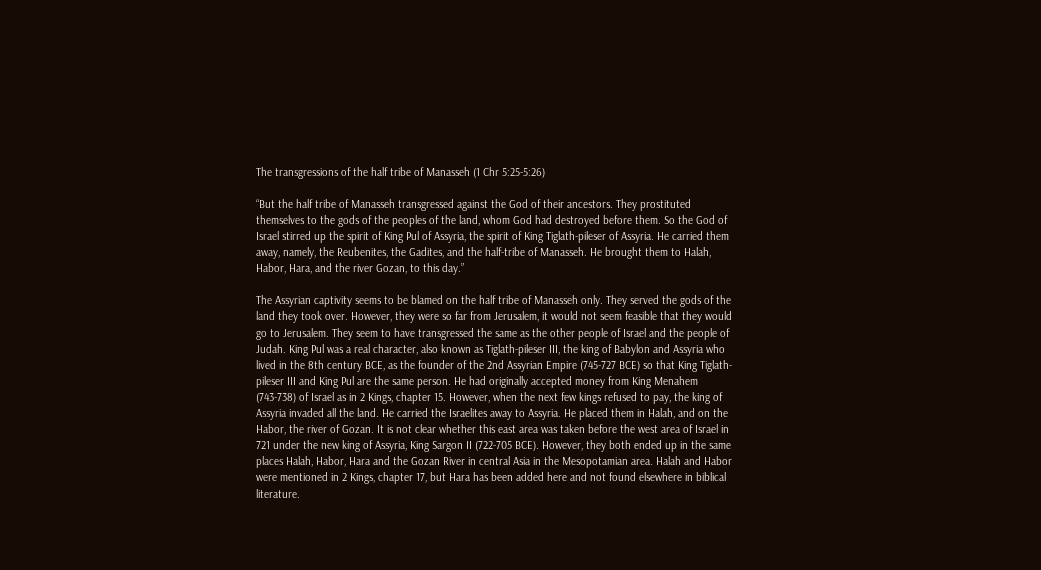The transgressions of the half tribe of Manasseh (1 Chr 5:25-5:26)

“But the half tribe of Manasseh transgressed against the God of their ancestors. They prostituted themselves to the gods of the peoples of the land, whom God had destroyed before them. So the God of Israel stirred up the spirit of King Pul of Assyria, the spirit of King Tiglath-pileser of Assyria. He carried them away, namely, the Reubenites, the Gadites, and the half-tribe of Manasseh. He brought them to Halah, Habor, Hara, and the river Gozan, to this day.”

The Assyrian captivity seems to be blamed on the half tribe of Manasseh only. They served the gods of the land they took over. However, they were so far from Jerusalem, it would not seem feasible that they would go to Jerusalem. They seem to have transgressed the same as the other people of Israel and the people of Judah. King Pul was a real character, also known as Tiglath-pileser III, the king of Babylon and Assyria who lived in the 8th century BCE, as the founder of the 2nd Assyrian Empire (745-727 BCE) so that King Tiglath-pileser III and King Pul are the same person. He had originally accepted money from King Menahem (743-738) of Israel as in 2 Kings, chapter 15. However, when the next few kings refused to pay, the king of Assyria invaded all the land. He carried the Israelites away to Assyria. He placed them in Halah, and on the Habor, the river of Gozan. It is not clear whether this east area was taken before the west area of Israel in 721 under the new king of Assyria, King Sargon II (722-705 BCE). However, they both ended up in the same places Halah, Habor, Hara and the Gozan River in central Asia in the Mesopotamian area. Halah and Habor were mentioned in 2 Kings, chapter 17, but Hara has been added here and not found elsewhere in biblical literature.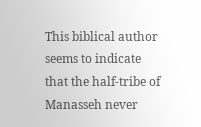This biblical author seems to indicate that the half-tribe of Manasseh never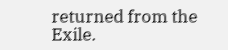returned from the Exile.